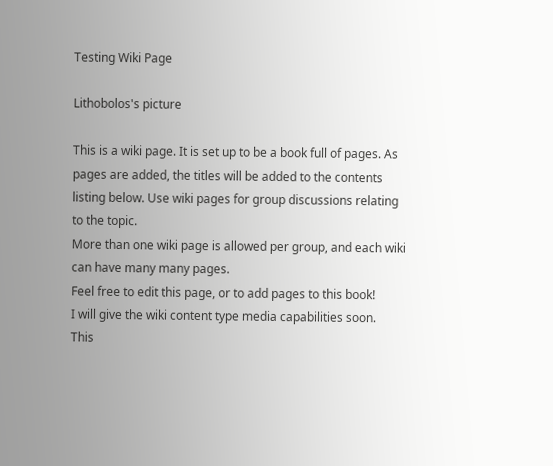Testing Wiki Page

Lithobolos's picture

This is a wiki page. It is set up to be a book full of pages. As pages are added, the titles will be added to the contents listing below. Use wiki pages for group discussions relating to the topic.
More than one wiki page is allowed per group, and each wiki can have many many pages.
Feel free to edit this page, or to add pages to this book!
I will give the wiki content type media capabilities soon.
This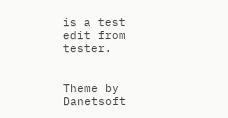is a test edit from tester.


Theme by Danetsoft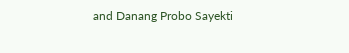and Danang Probo Sayekti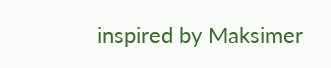inspired by Maksimer